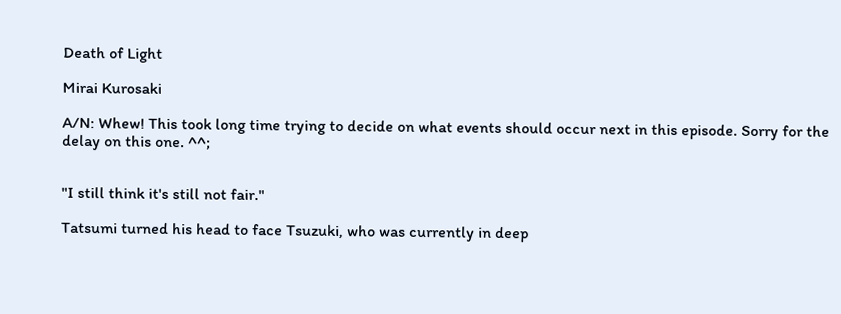Death of Light

Mirai Kurosaki

A/N: Whew! This took long time trying to decide on what events should occur next in this episode. Sorry for the delay on this one. ^^;


"I still think it's still not fair."

Tatsumi turned his head to face Tsuzuki, who was currently in deep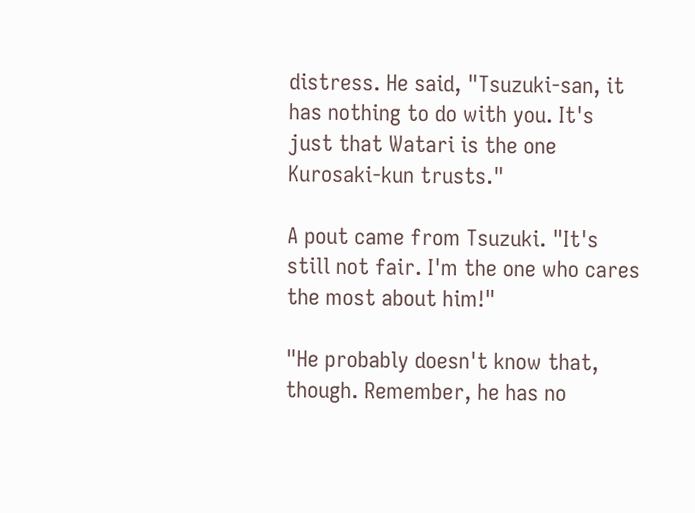distress. He said, "Tsuzuki-san, it has nothing to do with you. It's just that Watari is the one Kurosaki-kun trusts."

A pout came from Tsuzuki. "It's still not fair. I'm the one who cares the most about him!"

"He probably doesn't know that, though. Remember, he has no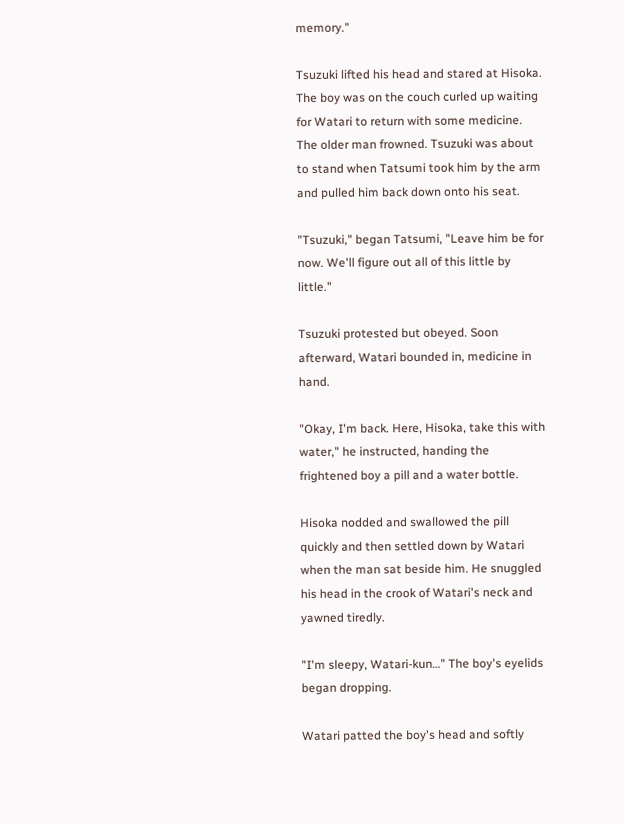memory."

Tsuzuki lifted his head and stared at Hisoka. The boy was on the couch curled up waiting for Watari to return with some medicine. The older man frowned. Tsuzuki was about to stand when Tatsumi took him by the arm and pulled him back down onto his seat.

"Tsuzuki," began Tatsumi, "Leave him be for now. We'll figure out all of this little by little."

Tsuzuki protested but obeyed. Soon afterward, Watari bounded in, medicine in hand.

"Okay, I'm back. Here, Hisoka, take this with water," he instructed, handing the frightened boy a pill and a water bottle.

Hisoka nodded and swallowed the pill quickly and then settled down by Watari when the man sat beside him. He snuggled his head in the crook of Watari's neck and yawned tiredly.

"I'm sleepy, Watari-kun…" The boy's eyelids began dropping.

Watari patted the boy's head and softly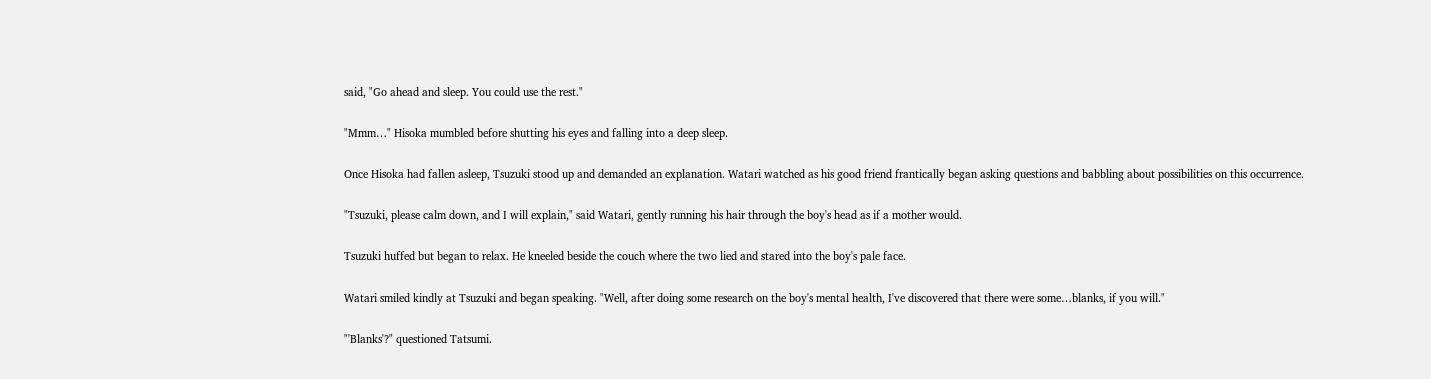said, "Go ahead and sleep. You could use the rest."

"Mmm…" Hisoka mumbled before shutting his eyes and falling into a deep sleep.

Once Hisoka had fallen asleep, Tsuzuki stood up and demanded an explanation. Watari watched as his good friend frantically began asking questions and babbling about possibilities on this occurrence.

"Tsuzuki, please calm down, and I will explain," said Watari, gently running his hair through the boy's head as if a mother would.

Tsuzuki huffed but began to relax. He kneeled beside the couch where the two lied and stared into the boy's pale face.

Watari smiled kindly at Tsuzuki and began speaking. "Well, after doing some research on the boy's mental health, I've discovered that there were some…blanks, if you will."

"'Blanks'?" questioned Tatsumi.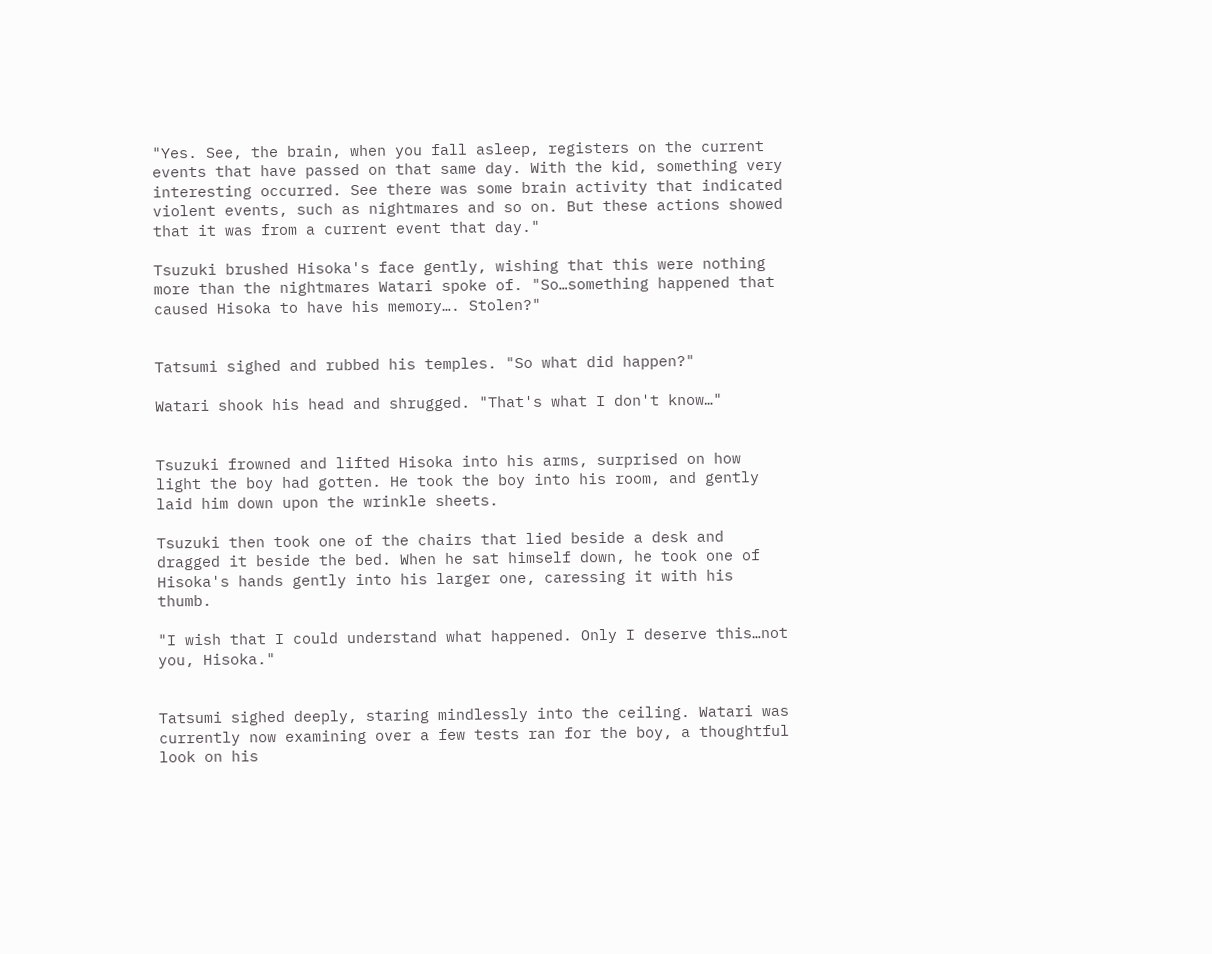"Yes. See, the brain, when you fall asleep, registers on the current events that have passed on that same day. With the kid, something very interesting occurred. See there was some brain activity that indicated violent events, such as nightmares and so on. But these actions showed that it was from a current event that day."

Tsuzuki brushed Hisoka's face gently, wishing that this were nothing more than the nightmares Watari spoke of. "So…something happened that caused Hisoka to have his memory…. Stolen?"


Tatsumi sighed and rubbed his temples. "So what did happen?"

Watari shook his head and shrugged. "That's what I don't know…"


Tsuzuki frowned and lifted Hisoka into his arms, surprised on how light the boy had gotten. He took the boy into his room, and gently laid him down upon the wrinkle sheets.

Tsuzuki then took one of the chairs that lied beside a desk and dragged it beside the bed. When he sat himself down, he took one of Hisoka's hands gently into his larger one, caressing it with his thumb.

"I wish that I could understand what happened. Only I deserve this…not you, Hisoka."


Tatsumi sighed deeply, staring mindlessly into the ceiling. Watari was currently now examining over a few tests ran for the boy, a thoughtful look on his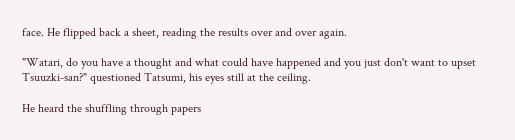face. He flipped back a sheet, reading the results over and over again.

"Watari, do you have a thought and what could have happened and you just don't want to upset Tsuuzki-san?" questioned Tatsumi, his eyes still at the ceiling.

He heard the shuffling through papers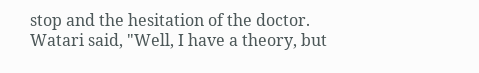stop and the hesitation of the doctor. Watari said, "Well, I have a theory, but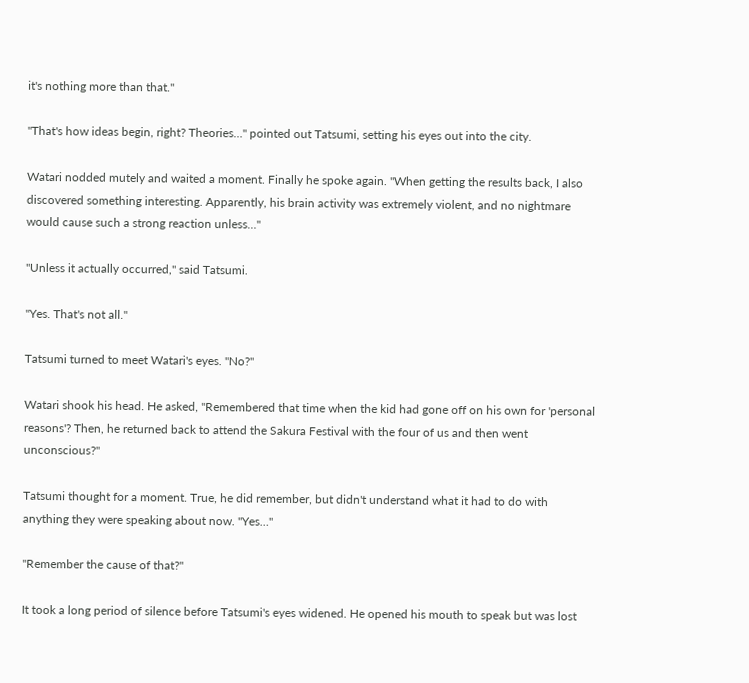it's nothing more than that."

"That's how ideas begin, right? Theories…" pointed out Tatsumi, setting his eyes out into the city.

Watari nodded mutely and waited a moment. Finally he spoke again. "When getting the results back, I also discovered something interesting. Apparently, his brain activity was extremely violent, and no nightmare would cause such a strong reaction unless…"

"Unless it actually occurred," said Tatsumi.

"Yes. That's not all."

Tatsumi turned to meet Watari's eyes. "No?"

Watari shook his head. He asked, "Remembered that time when the kid had gone off on his own for 'personal reasons'? Then, he returned back to attend the Sakura Festival with the four of us and then went unconscious?"

Tatsumi thought for a moment. True, he did remember, but didn't understand what it had to do with anything they were speaking about now. "Yes…"

"Remember the cause of that?"

It took a long period of silence before Tatsumi's eyes widened. He opened his mouth to speak but was lost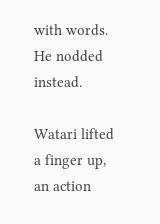with words. He nodded instead.

Watari lifted a finger up, an action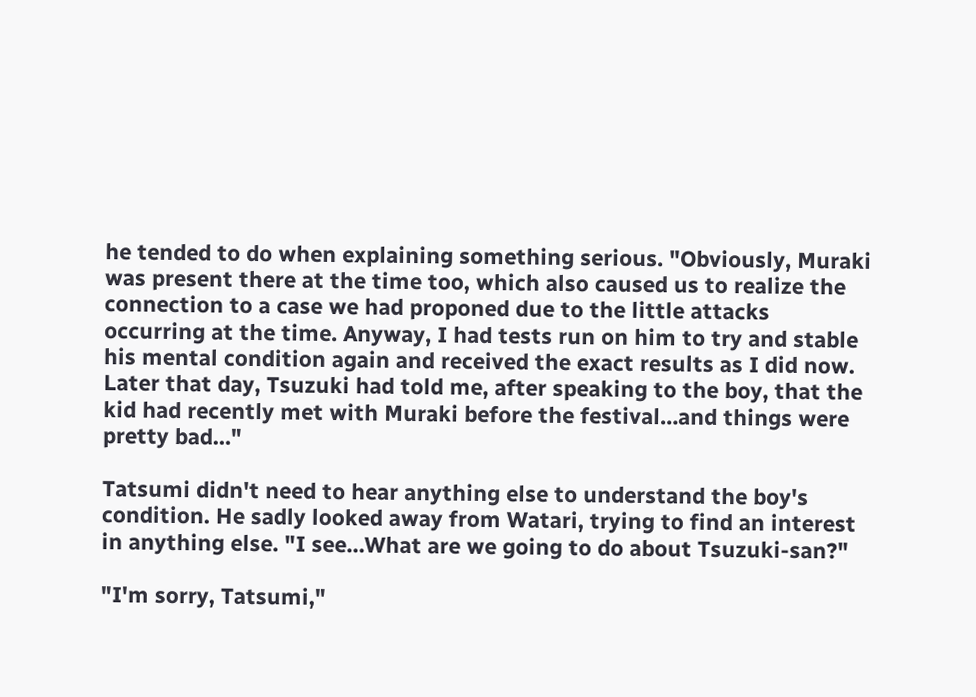he tended to do when explaining something serious. "Obviously, Muraki was present there at the time too, which also caused us to realize the connection to a case we had proponed due to the little attacks occurring at the time. Anyway, I had tests run on him to try and stable his mental condition again and received the exact results as I did now. Later that day, Tsuzuki had told me, after speaking to the boy, that the kid had recently met with Muraki before the festival…and things were pretty bad…"

Tatsumi didn't need to hear anything else to understand the boy's condition. He sadly looked away from Watari, trying to find an interest in anything else. "I see…What are we going to do about Tsuzuki-san?"

"I'm sorry, Tatsumi,"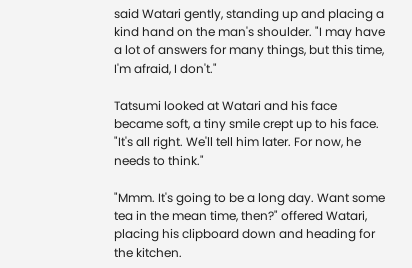said Watari gently, standing up and placing a kind hand on the man's shoulder. "I may have a lot of answers for many things, but this time, I'm afraid, I don't."

Tatsumi looked at Watari and his face became soft, a tiny smile crept up to his face. "It's all right. We'll tell him later. For now, he needs to think."

"Mmm. It's going to be a long day. Want some tea in the mean time, then?" offered Watari, placing his clipboard down and heading for the kitchen.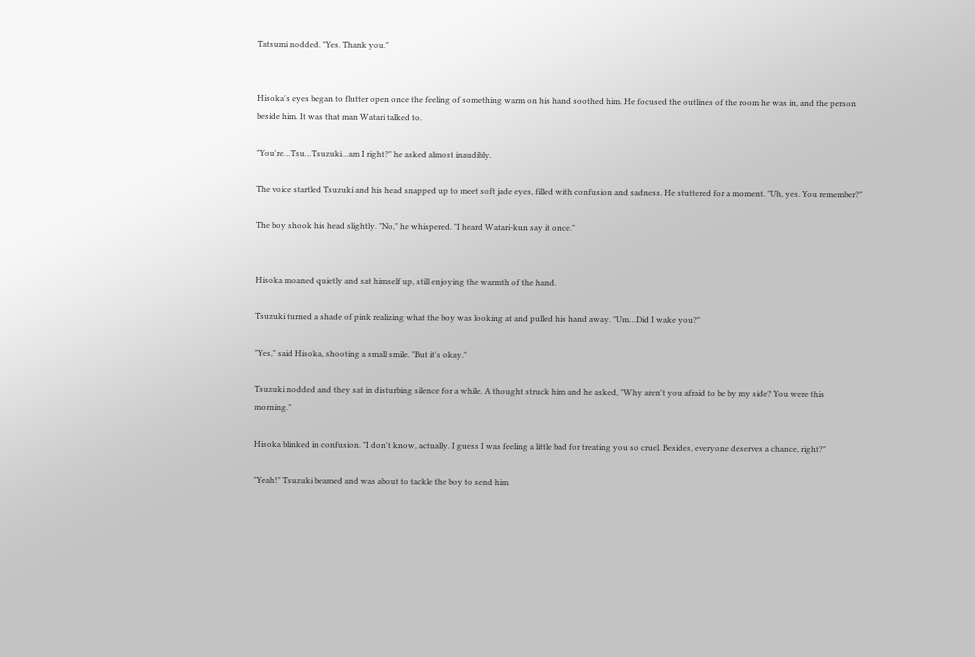Tatsumi nodded. "Yes. Thank you."


Hisoka's eyes began to flutter open once the feeling of something warm on his hand soothed him. He focused the outlines of the room he was in, and the person beside him. It was that man Watari talked to.

"You're…Tsu…Tsuzuki…am I right?" he asked almost inaudibly.

The voice startled Tsuzuki and his head snapped up to meet soft jade eyes, filled with confusion and sadness. He stuttered for a moment. "Uh, yes. You remember?"

The boy shook his head slightly. "No," he whispered. "I heard Watari-kun say it once."


Hisoka moaned quietly and sat himself up, still enjoying the warmth of the hand.

Tsuzuki turned a shade of pink realizing what the boy was looking at and pulled his hand away. "Um…Did I wake you?"

"Yes," said Hisoka, shooting a small smile. "But it's okay."

Tsuzuki nodded and they sat in disturbing silence for a while. A thought struck him and he asked, "Why aren't you afraid to be by my side? You were this morning."

Hisoka blinked in confusion. "I don't know, actually. I guess I was feeling a little bad for treating you so cruel. Besides, everyone deserves a chance, right?"

"Yeah!" Tsuzuki beamed and was about to tackle the boy to send him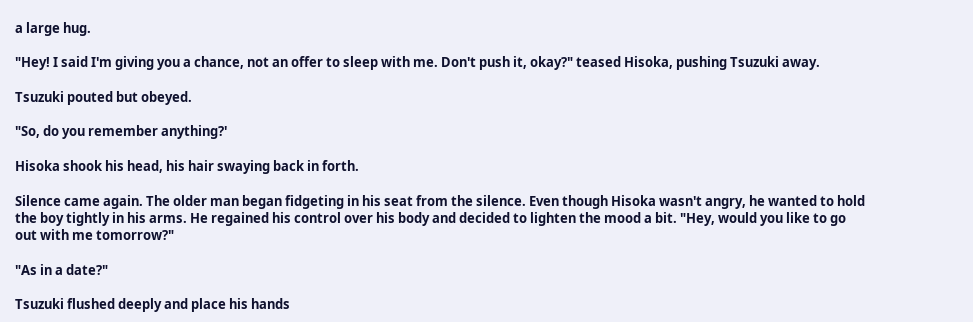a large hug.

"Hey! I said I'm giving you a chance, not an offer to sleep with me. Don't push it, okay?" teased Hisoka, pushing Tsuzuki away.

Tsuzuki pouted but obeyed.

"So, do you remember anything?'

Hisoka shook his head, his hair swaying back in forth.

Silence came again. The older man began fidgeting in his seat from the silence. Even though Hisoka wasn't angry, he wanted to hold the boy tightly in his arms. He regained his control over his body and decided to lighten the mood a bit. "Hey, would you like to go out with me tomorrow?"

"As in a date?"

Tsuzuki flushed deeply and place his hands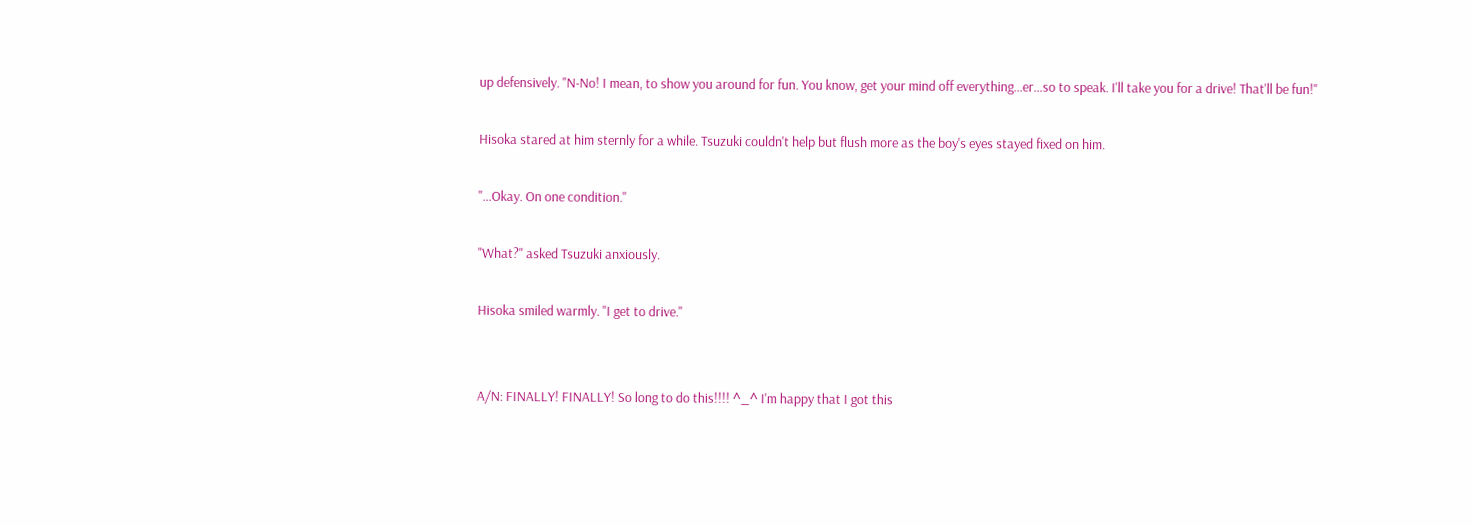up defensively. "N-No! I mean, to show you around for fun. You know, get your mind off everything…er…so to speak. I'll take you for a drive! That'll be fun!"

Hisoka stared at him sternly for a while. Tsuzuki couldn't help but flush more as the boy's eyes stayed fixed on him.

"…Okay. On one condition."

"What?" asked Tsuzuki anxiously.

Hisoka smiled warmly. "I get to drive."


A/N: FINALLY! FINALLY! So long to do this!!!! ^_^ I'm happy that I got this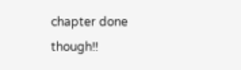chapter done though!!